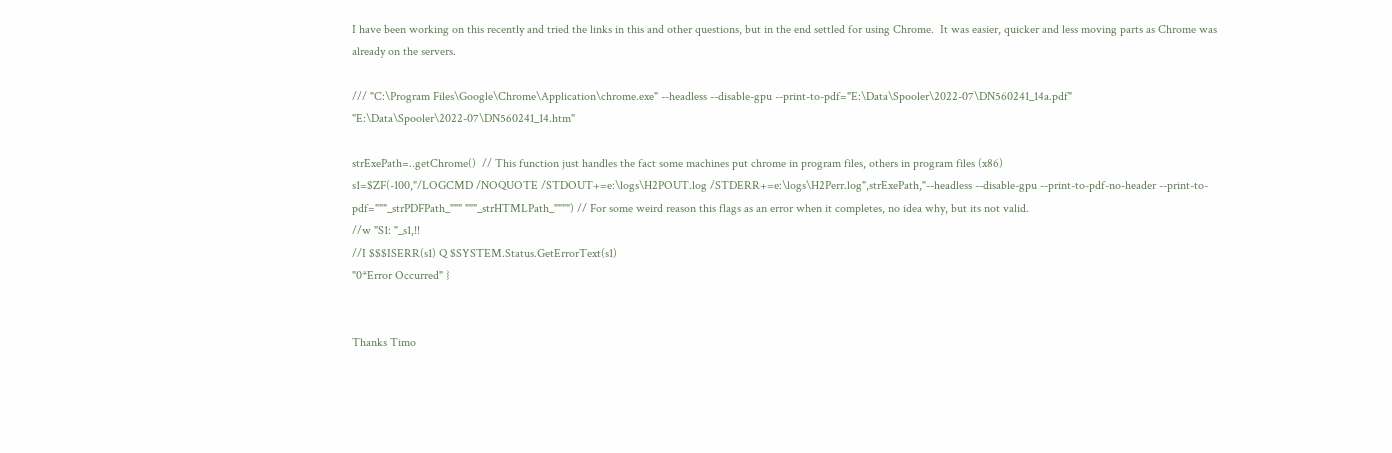I have been working on this recently and tried the links in this and other questions, but in the end settled for using Chrome.  It was easier, quicker and less moving parts as Chrome was already on the servers.

/// "C:\Program Files\Google\Chrome\Application\chrome.exe" --headless --disable-gpu --print-to-pdf="E:\Data\Spooler\2022-07\DN560241_14a.pdf" "E:\Data\Spooler\2022-07\DN560241_14.htm"

strExePath=..getChrome()  // This function just handles the fact some machines put chrome in program files, others in program files (x86)
s1=$ZF(-100,"/LOGCMD /NOQUOTE /STDOUT+=e:\logs\H2POUT.log /STDERR+=e:\logs\H2Perr.log",strExePath,"--headless --disable-gpu --print-to-pdf-no-header --print-to-pdf="""_strPDFPath_""" """_strHTMLPath_"""") // For some weird reason this flags as an error when it completes, no idea why, but its not valid.
//w "S1: "_s1,!!
//I $$$ISERR(s1) Q $SYSTEM.Status.GetErrorText(s1)
"0*Error Occurred" }


Thanks Timo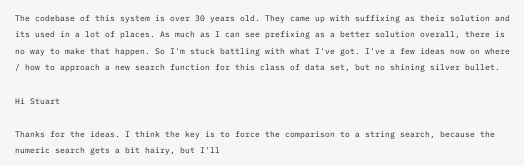The codebase of this system is over 30 years old. They came up with suffixing as their solution and its used in a lot of places. As much as I can see prefixing as a better solution overall, there is no way to make that happen. So I'm stuck battling with what I've got. I've a few ideas now on where / how to approach a new search function for this class of data set, but no shining silver bullet.

Hi Stuart

Thanks for the ideas. I think the key is to force the comparison to a string search, because the numeric search gets a bit hairy, but I'll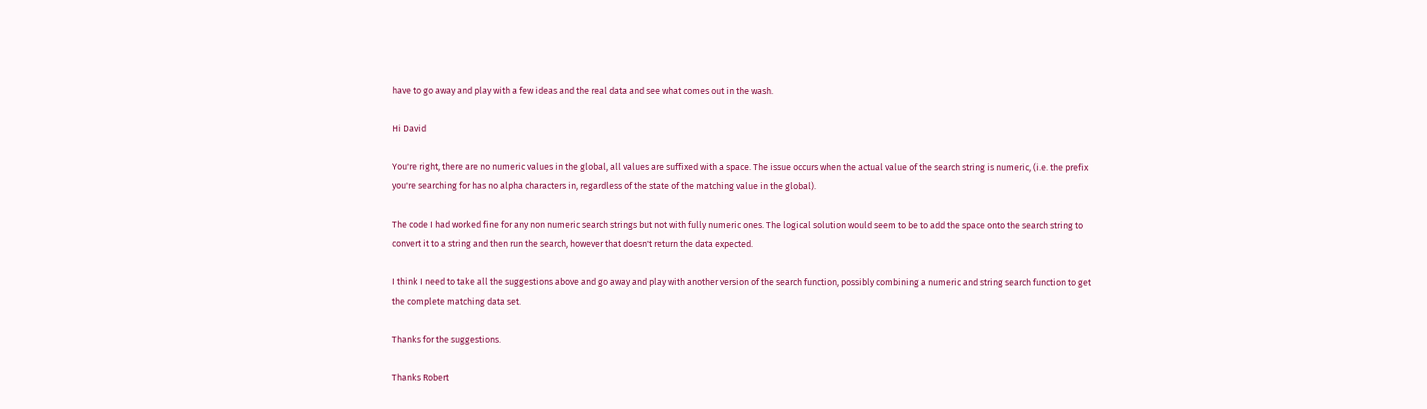have to go away and play with a few ideas and the real data and see what comes out in the wash.

Hi David

You're right, there are no numeric values in the global, all values are suffixed with a space. The issue occurs when the actual value of the search string is numeric, (i.e. the prefix you're searching for has no alpha characters in, regardless of the state of the matching value in the global).

The code I had worked fine for any non numeric search strings but not with fully numeric ones. The logical solution would seem to be to add the space onto the search string to convert it to a string and then run the search, however that doesn't return the data expected.

I think I need to take all the suggestions above and go away and play with another version of the search function, possibly combining a numeric and string search function to get the complete matching data set.

Thanks for the suggestions.

Thanks Robert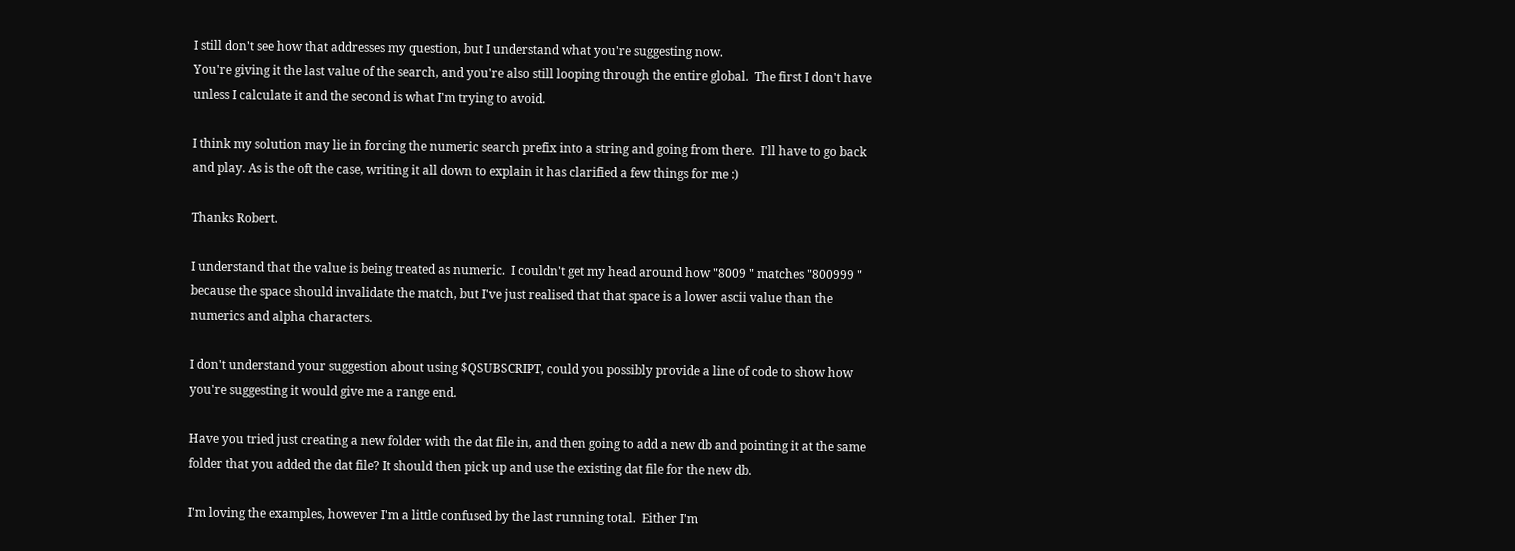I still don't see how that addresses my question, but I understand what you're suggesting now.
You're giving it the last value of the search, and you're also still looping through the entire global.  The first I don't have unless I calculate it and the second is what I'm trying to avoid.

I think my solution may lie in forcing the numeric search prefix into a string and going from there.  I'll have to go back and play. As is the oft the case, writing it all down to explain it has clarified a few things for me :)

Thanks Robert.

I understand that the value is being treated as numeric.  I couldn't get my head around how "8009 " matches "800999 " because the space should invalidate the match, but I've just realised that that space is a lower ascii value than the numerics and alpha characters.

I don't understand your suggestion about using $QSUBSCRIPT, could you possibly provide a line of code to show how you're suggesting it would give me a range end.

Have you tried just creating a new folder with the dat file in, and then going to add a new db and pointing it at the same folder that you added the dat file? It should then pick up and use the existing dat file for the new db.

I'm loving the examples, however I'm a little confused by the last running total.  Either I'm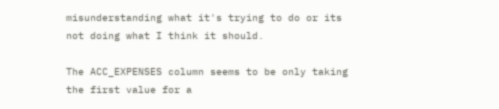misunderstanding what it's trying to do or its not doing what I think it should.

The ACC_EXPENSES column seems to be only taking the first value for a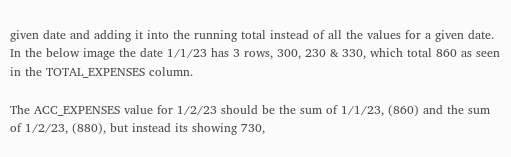given date and adding it into the running total instead of all the values for a given date. In the below image the date 1/1/23 has 3 rows, 300, 230 & 330, which total 860 as seen in the TOTAL_EXPENSES column.

The ACC_EXPENSES value for 1/2/23 should be the sum of 1/1/23, (860) and the sum of 1/2/23, (880), but instead its showing 730,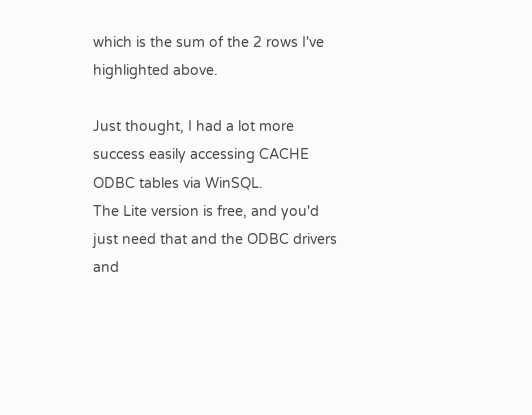which is the sum of the 2 rows I've highlighted above.

Just thought, I had a lot more success easily accessing CACHE ODBC tables via WinSQL.
The Lite version is free, and you'd just need that and the ODBC drivers and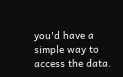you'd have a simple way to access the data.